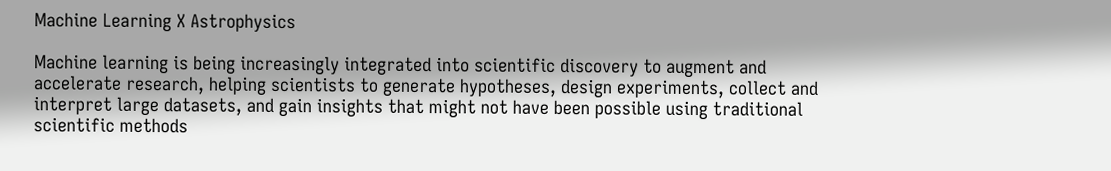Machine Learning X Astrophysics

Machine learning is being increasingly integrated into scientific discovery to augment and accelerate research, helping scientists to generate hypotheses, design experiments, collect and interpret large datasets, and gain insights that might not have been possible using traditional scientific methods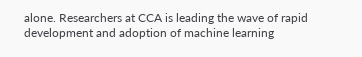alone. Researchers at CCA is leading the wave of rapid development and adoption of machine learning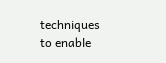techniques to enable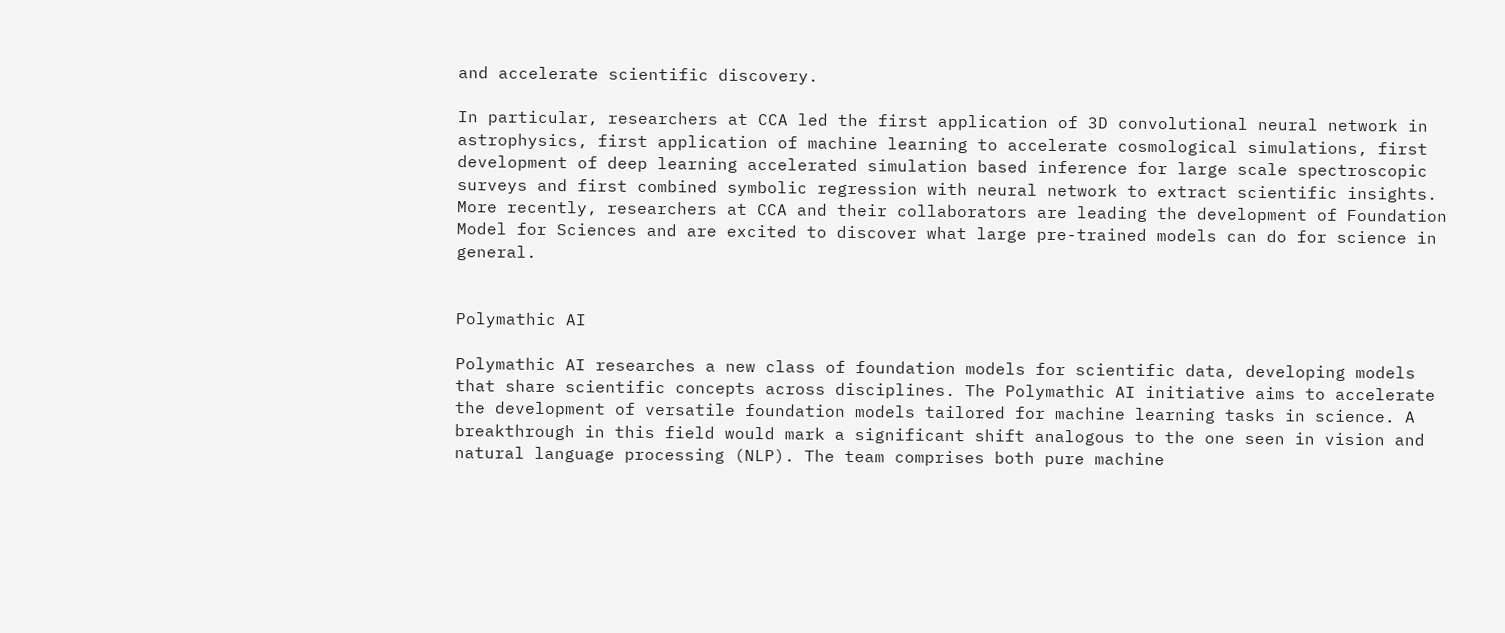and accelerate scientific discovery.

In particular, researchers at CCA led the first application of 3D convolutional neural network in astrophysics, first application of machine learning to accelerate cosmological simulations, first development of deep learning accelerated simulation based inference for large scale spectroscopic surveys and first combined symbolic regression with neural network to extract scientific insights. More recently, researchers at CCA and their collaborators are leading the development of Foundation Model for Sciences and are excited to discover what large pre-trained models can do for science in general.


Polymathic AI

Polymathic AI researches a new class of foundation models for scientific data, developing models that share scientific concepts across disciplines. The Polymathic AI initiative aims to accelerate the development of versatile foundation models tailored for machine learning tasks in science. A breakthrough in this field would mark a significant shift analogous to the one seen in vision and natural language processing (NLP). The team comprises both pure machine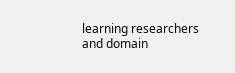learning researchers and domain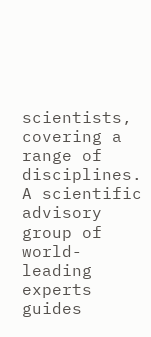scientists, covering a range of disciplines. A scientific advisory group of world-leading experts guides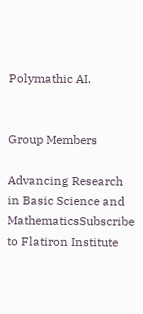Polymathic AI.


Group Members

Advancing Research in Basic Science and MathematicsSubscribe to Flatiron Institute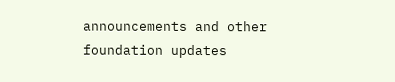announcements and other foundation updates